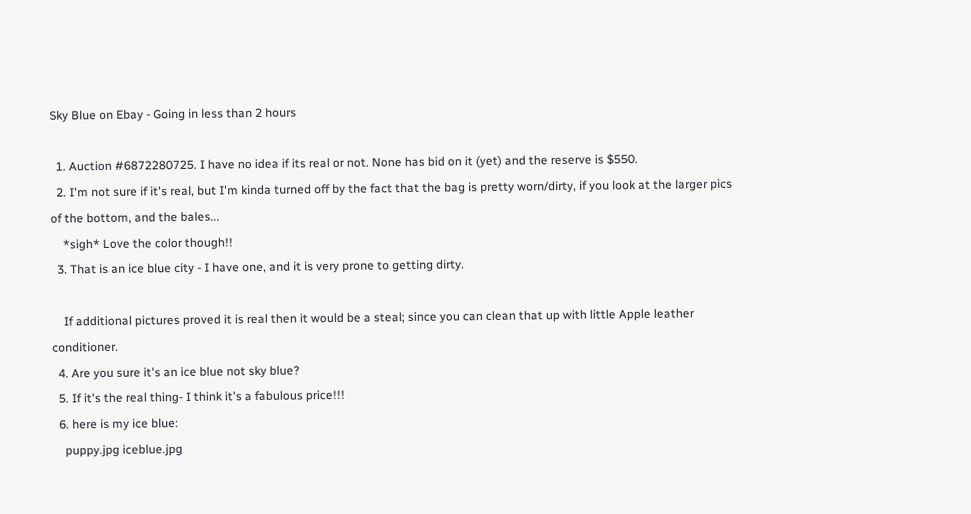Sky Blue on Ebay - Going in less than 2 hours

  1. Auction #6872280725. I have no idea if its real or not. None has bid on it (yet) and the reserve is $550.
  2. I'm not sure if it's real, but I'm kinda turned off by the fact that the bag is pretty worn/dirty, if you look at the larger pics of the bottom, and the bales...
    *sigh* Love the color though!!
  3. That is an ice blue city - I have one, and it is very prone to getting dirty.

    If additional pictures proved it is real then it would be a steal; since you can clean that up with little Apple leather conditioner.
  4. Are you sure it's an ice blue not sky blue?
  5. If it's the real thing- I think it's a fabulous price!!!
  6. here is my ice blue:
    puppy.jpg iceblue.jpg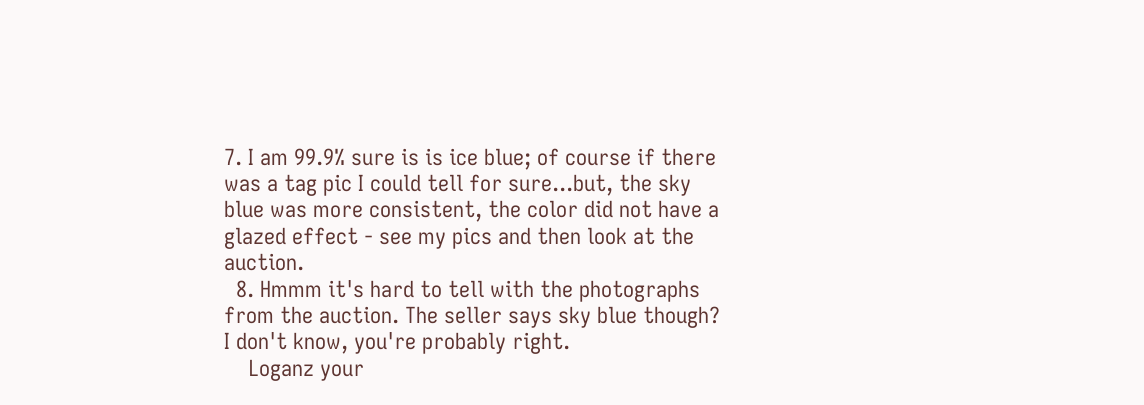7. I am 99.9% sure is is ice blue; of course if there was a tag pic I could tell for sure...but, the sky blue was more consistent, the color did not have a glazed effect - see my pics and then look at the auction.
  8. Hmmm it's hard to tell with the photographs from the auction. The seller says sky blue though? I don't know, you're probably right.
    Loganz your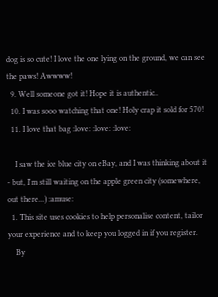dog is so cute! I love the one lying on the ground, we can see the paws! Awwww!
  9. Well someone got it! Hope it is authentic..
  10. I was sooo watching that one! Holy crap it sold for 570!
  11. I love that bag :love: :love: :love:

    I saw the ice blue city on eBay, and I was thinking about it - but, I'm still waiting on the apple green city (somewhere, out there...) :amuse:
  1. This site uses cookies to help personalise content, tailor your experience and to keep you logged in if you register.
    By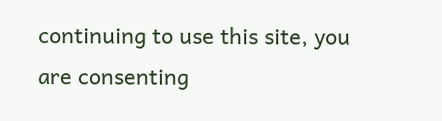continuing to use this site, you are consenting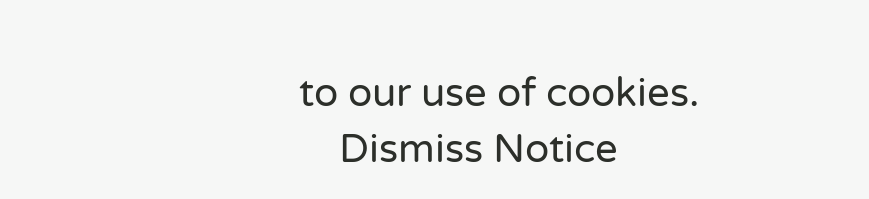to our use of cookies.
    Dismiss Notice